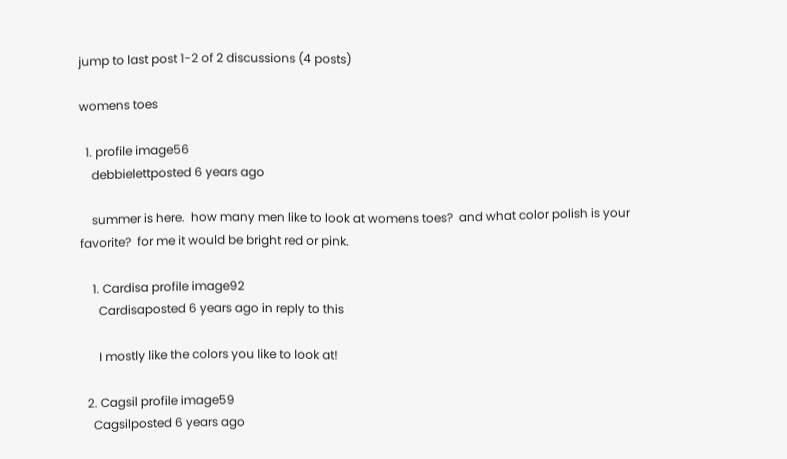jump to last post 1-2 of 2 discussions (4 posts)

womens toes

  1. profile image56
    debbielettposted 6 years ago

    summer is here.  how many men like to look at womens toes?  and what color polish is your favorite?  for me it would be bright red or pink.

    1. Cardisa profile image92
      Cardisaposted 6 years ago in reply to this

      I mostly like the colors you like to look at!

  2. Cagsil profile image59
    Cagsilposted 6 years ago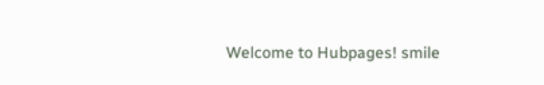Welcome to Hubpages! smile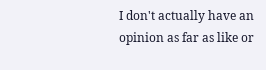I don't actually have an opinion as far as like or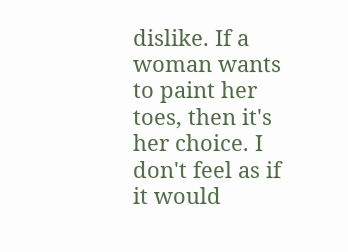dislike. If a woman wants to paint her toes, then it's her choice. I don't feel as if it would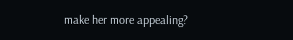make her more appealing?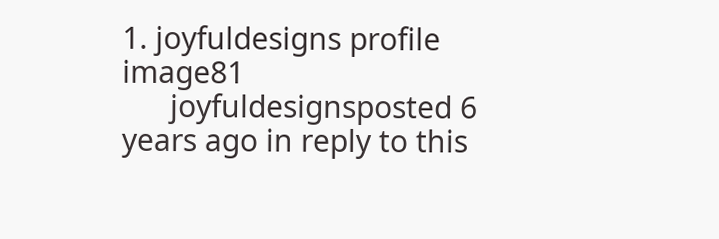1. joyfuldesigns profile image81
      joyfuldesignsposted 6 years ago in reply to this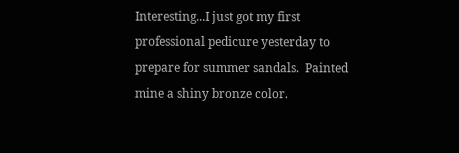Interesting...I just got my first professional pedicure yesterday to prepare for summer sandals.  Painted mine a shiny bronze color.